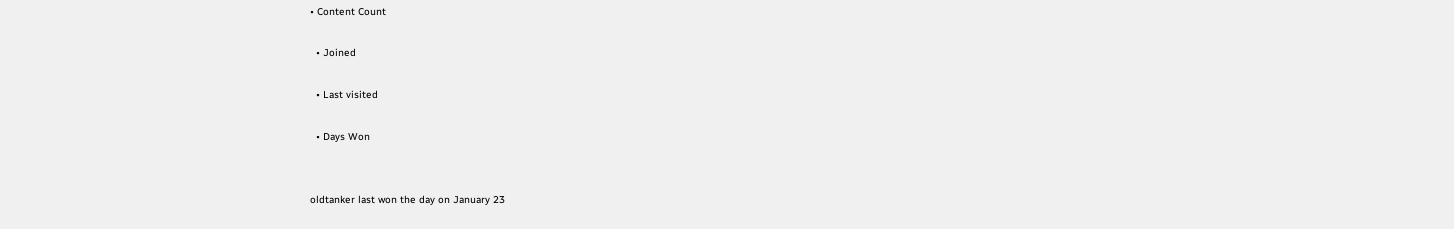• Content Count

  • Joined

  • Last visited

  • Days Won


oldtanker last won the day on January 23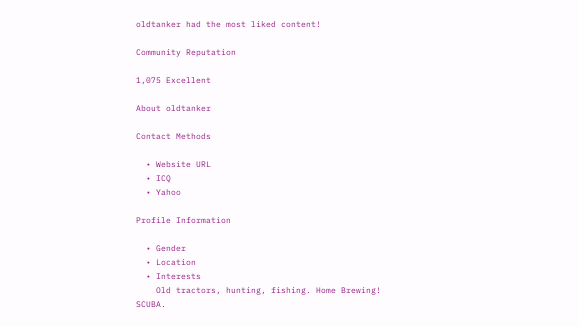oldtanker had the most liked content!

Community Reputation

1,075 Excellent

About oldtanker

Contact Methods

  • Website URL
  • ICQ
  • Yahoo

Profile Information

  • Gender
  • Location
  • Interests
    Old tractors, hunting, fishing. Home Brewing! SCUBA.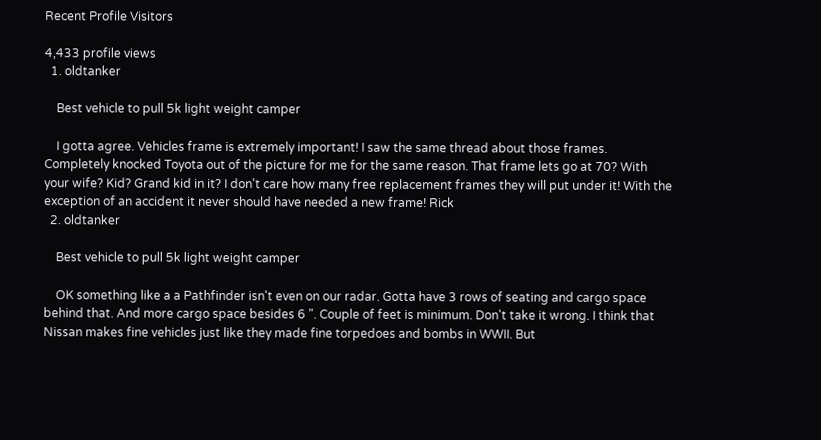Recent Profile Visitors

4,433 profile views
  1. oldtanker

    Best vehicle to pull 5k light weight camper

    I gotta agree. Vehicles frame is extremely important! I saw the same thread about those frames. Completely knocked Toyota out of the picture for me for the same reason. That frame lets go at 70? With your wife? Kid? Grand kid in it? I don't care how many free replacement frames they will put under it! With the exception of an accident it never should have needed a new frame! Rick
  2. oldtanker

    Best vehicle to pull 5k light weight camper

    OK something like a a Pathfinder isn't even on our radar. Gotta have 3 rows of seating and cargo space behind that. And more cargo space besides 6 ". Couple of feet is minimum. Don't take it wrong. I think that Nissan makes fine vehicles just like they made fine torpedoes and bombs in WWII. But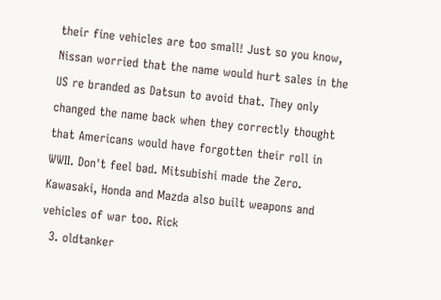their fine vehicles are too small! Just so you know, Nissan worried that the name would hurt sales in the US re branded as Datsun to avoid that. They only changed the name back when they correctly thought that Americans would have forgotten their roll in WWII. Don't feel bad. Mitsubishi made the Zero. Kawasaki, Honda and Mazda also built weapons and vehicles of war too. Rick
  3. oldtanker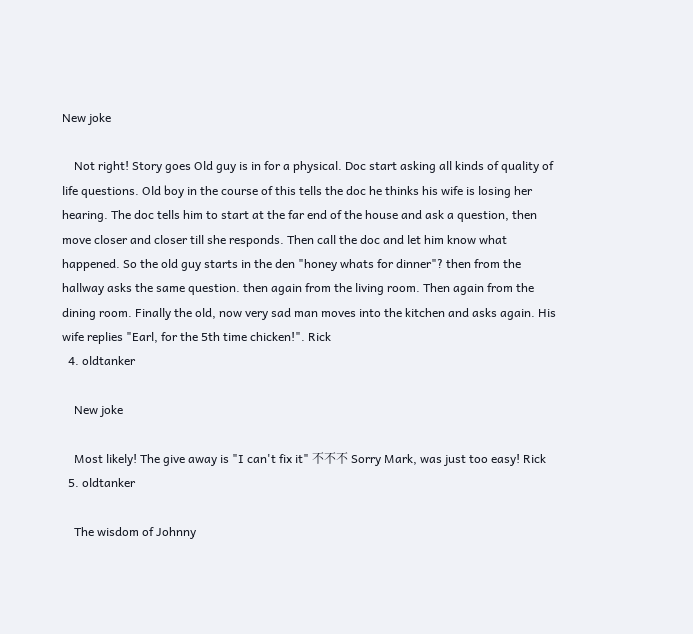New joke

    Not right! Story goes Old guy is in for a physical. Doc start asking all kinds of quality of life questions. Old boy in the course of this tells the doc he thinks his wife is losing her hearing. The doc tells him to start at the far end of the house and ask a question, then move closer and closer till she responds. Then call the doc and let him know what happened. So the old guy starts in the den "honey whats for dinner"? then from the hallway asks the same question. then again from the living room. Then again from the dining room. Finally the old, now very sad man moves into the kitchen and asks again. His wife replies "Earl, for the 5th time chicken!". Rick
  4. oldtanker

    New joke

    Most likely! The give away is "I can't fix it" 不不不 Sorry Mark, was just too easy! Rick
  5. oldtanker

    The wisdom of Johnny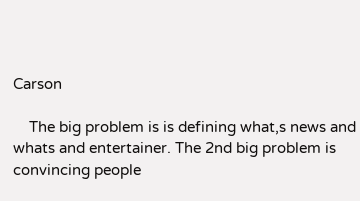Carson

    The big problem is is defining what,s news and whats and entertainer. The 2nd big problem is convincing people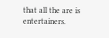that all the are is entertainers.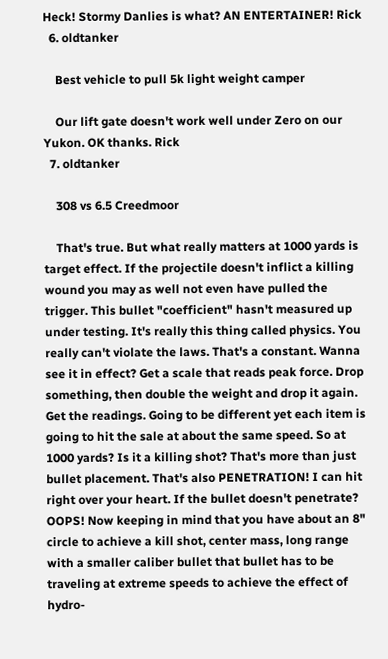Heck! Stormy Danlies is what? AN ENTERTAINER! Rick
  6. oldtanker

    Best vehicle to pull 5k light weight camper

    Our lift gate doesn't work well under Zero on our Yukon. OK thanks. Rick
  7. oldtanker

    308 vs 6.5 Creedmoor

    That's true. But what really matters at 1000 yards is target effect. If the projectile doesn't inflict a killing wound you may as well not even have pulled the trigger. This bullet "coefficient" hasn't measured up under testing. It's really this thing called physics. You really can't violate the laws. That's a constant. Wanna see it in effect? Get a scale that reads peak force. Drop something, then double the weight and drop it again. Get the readings. Going to be different yet each item is going to hit the sale at about the same speed. So at 1000 yards? Is it a killing shot? That's more than just bullet placement. That's also PENETRATION! I can hit right over your heart. If the bullet doesn't penetrate? OOPS! Now keeping in mind that you have about an 8" circle to achieve a kill shot, center mass, long range with a smaller caliber bullet that bullet has to be traveling at extreme speeds to achieve the effect of hydro-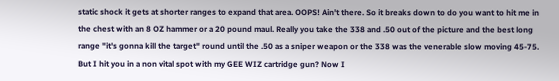static shock it gets at shorter ranges to expand that area. OOPS! Ain't there. So it breaks down to do you want to hit me in the chest with an 8 OZ hammer or a 20 pound maul. Really you take the 338 and .50 out of the picture and the best long range "it's gonna kill the target" round until the .50 as a sniper weapon or the 338 was the venerable slow moving 45-75. But I hit you in a non vital spot with my GEE WIZ cartridge gun? Now I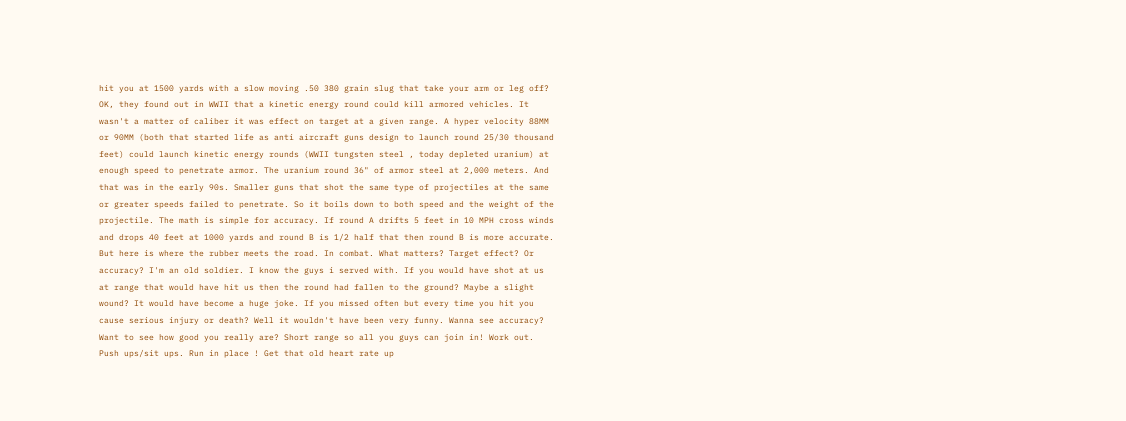hit you at 1500 yards with a slow moving .50 380 grain slug that take your arm or leg off? OK, they found out in WWII that a kinetic energy round could kill armored vehicles. It wasn't a matter of caliber it was effect on target at a given range. A hyper velocity 88MM or 90MM (both that started life as anti aircraft guns design to launch round 25/30 thousand feet) could launch kinetic energy rounds (WWII tungsten steel , today depleted uranium) at enough speed to penetrate armor. The uranium round 36" of armor steel at 2,000 meters. And that was in the early 90s. Smaller guns that shot the same type of projectiles at the same or greater speeds failed to penetrate. So it boils down to both speed and the weight of the projectile. The math is simple for accuracy. If round A drifts 5 feet in 10 MPH cross winds and drops 40 feet at 1000 yards and round B is 1/2 half that then round B is more accurate. But here is where the rubber meets the road. In combat. What matters? Target effect? Or accuracy? I'm an old soldier. I know the guys i served with. If you would have shot at us at range that would have hit us then the round had fallen to the ground? Maybe a slight wound? It would have become a huge joke. If you missed often but every time you hit you cause serious injury or death? Well it wouldn't have been very funny. Wanna see accuracy? Want to see how good you really are? Short range so all you guys can join in! Work out. Push ups/sit ups. Run in place ! Get that old heart rate up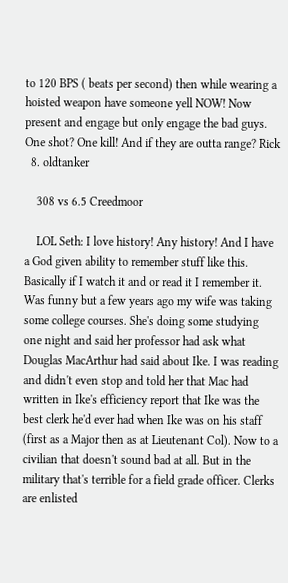to 120 BPS ( beats per second) then while wearing a hoisted weapon have someone yell NOW! Now present and engage but only engage the bad guys. One shot? One kill! And if they are outta range? Rick
  8. oldtanker

    308 vs 6.5 Creedmoor

    LOL Seth: I love history! Any history! And I have a God given ability to remember stuff like this. Basically if I watch it and or read it I remember it. Was funny but a few years ago my wife was taking some college courses. She's doing some studying one night and said her professor had ask what Douglas MacArthur had said about Ike. I was reading and didn't even stop and told her that Mac had written in Ike's efficiency report that Ike was the best clerk he'd ever had when Ike was on his staff (first as a Major then as at Lieutenant Col). Now to a civilian that doesn't sound bad at all. But in the military that's terrible for a field grade officer. Clerks are enlisted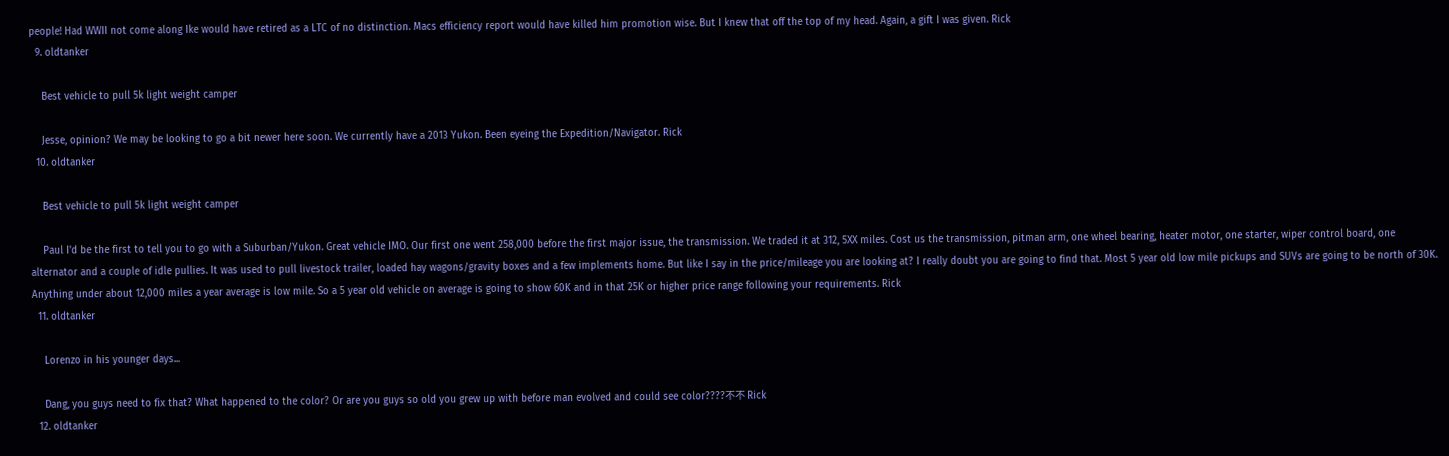people! Had WWII not come along Ike would have retired as a LTC of no distinction. Macs efficiency report would have killed him promotion wise. But I knew that off the top of my head. Again, a gift I was given. Rick
  9. oldtanker

    Best vehicle to pull 5k light weight camper

    Jesse, opinion? We may be looking to go a bit newer here soon. We currently have a 2013 Yukon. Been eyeing the Expedition/Navigator. Rick
  10. oldtanker

    Best vehicle to pull 5k light weight camper

    Paul I'd be the first to tell you to go with a Suburban/Yukon. Great vehicle IMO. Our first one went 258,000 before the first major issue, the transmission. We traded it at 312, 5XX miles. Cost us the transmission, pitman arm, one wheel bearing, heater motor, one starter, wiper control board, one alternator and a couple of idle pullies. It was used to pull livestock trailer, loaded hay wagons/gravity boxes and a few implements home. But like I say in the price/mileage you are looking at? I really doubt you are going to find that. Most 5 year old low mile pickups and SUVs are going to be north of 30K. Anything under about 12,000 miles a year average is low mile. So a 5 year old vehicle on average is going to show 60K and in that 25K or higher price range following your requirements. Rick
  11. oldtanker

    Lorenzo in his younger days...

    Dang, you guys need to fix that? What happened to the color? Or are you guys so old you grew up with before man evolved and could see color????不不 Rick
  12. oldtanker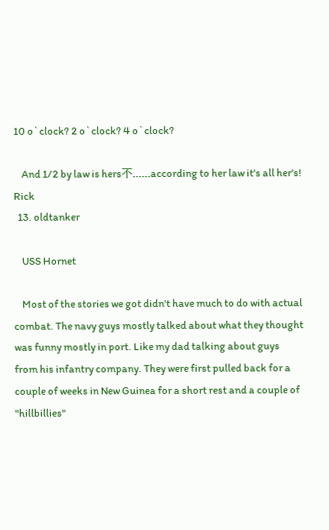10 o`clock? 2 o`clock? 4 o`clock?

    And 1/2 by law is hers不......according to her law it's all her's! Rick
  13. oldtanker

    USS Hornet

    Most of the stories we got didn't have much to do with actual combat. The navy guys mostly talked about what they thought was funny mostly in port. Like my dad talking about guys from his infantry company. They were first pulled back for a couple of weeks in New Guinea for a short rest and a couple of "hillbillies"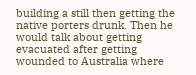building a still then getting the native porters drunk. Then he would talk about getting evacuated after getting wounded to Australia where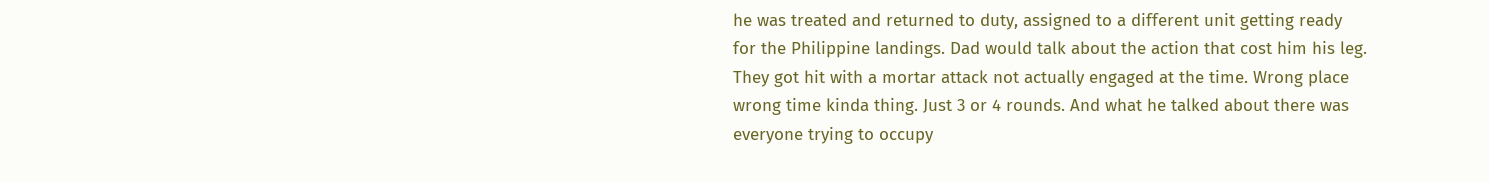he was treated and returned to duty, assigned to a different unit getting ready for the Philippine landings. Dad would talk about the action that cost him his leg. They got hit with a mortar attack not actually engaged at the time. Wrong place wrong time kinda thing. Just 3 or 4 rounds. And what he talked about there was everyone trying to occupy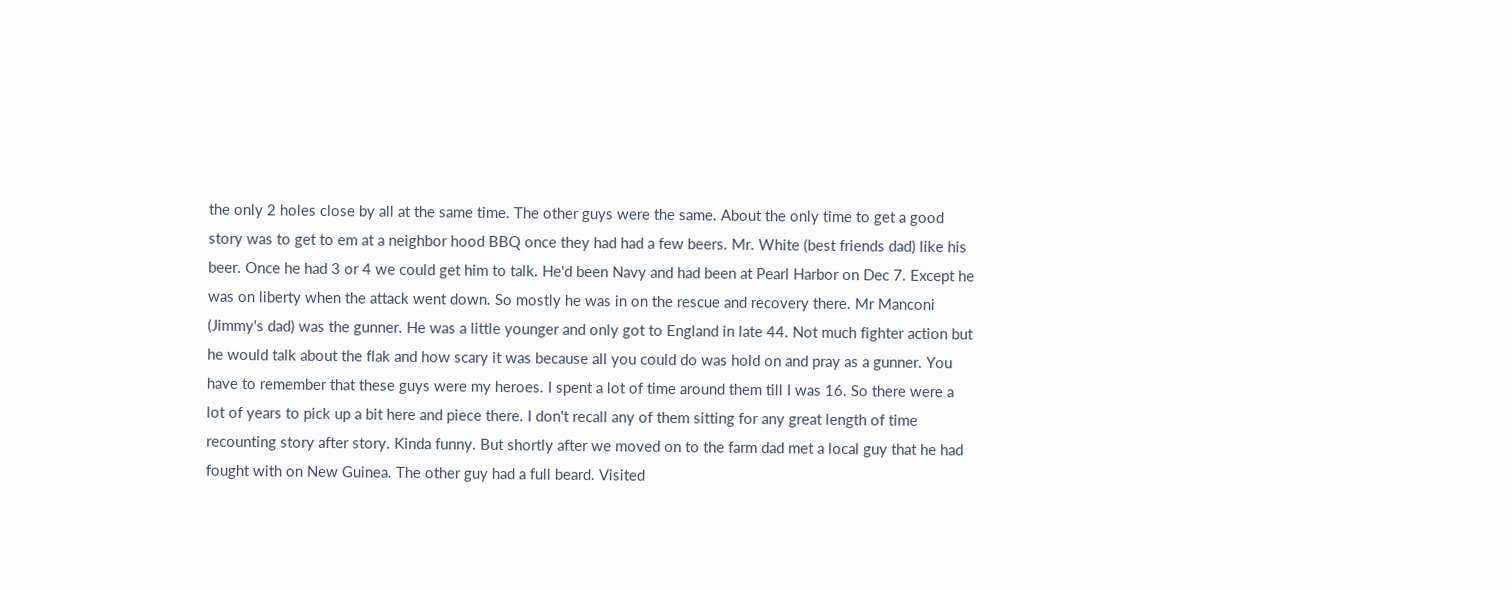the only 2 holes close by all at the same time. The other guys were the same. About the only time to get a good story was to get to em at a neighbor hood BBQ once they had had a few beers. Mr. White (best friends dad) like his beer. Once he had 3 or 4 we could get him to talk. He'd been Navy and had been at Pearl Harbor on Dec 7. Except he was on liberty when the attack went down. So mostly he was in on the rescue and recovery there. Mr Manconi (Jimmy's dad) was the gunner. He was a little younger and only got to England in late 44. Not much fighter action but he would talk about the flak and how scary it was because all you could do was hold on and pray as a gunner. You have to remember that these guys were my heroes. I spent a lot of time around them till I was 16. So there were a lot of years to pick up a bit here and piece there. I don't recall any of them sitting for any great length of time recounting story after story. Kinda funny. But shortly after we moved on to the farm dad met a local guy that he had fought with on New Guinea. The other guy had a full beard. Visited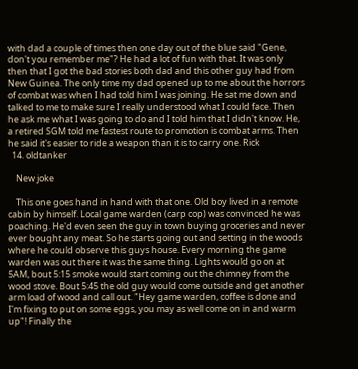with dad a couple of times then one day out of the blue said "Gene, don't you remember me"? He had a lot of fun with that. It was only then that I got the bad stories both dad and this other guy had from New Guinea. The only time my dad opened up to me about the horrors of combat was when I had told him I was joining. He sat me down and talked to me to make sure I really understood what I could face. Then he ask me what I was going to do and I told him that I didn't know. He, a retired SGM told me fastest route to promotion is combat arms. Then he said it's easier to ride a weapon than it is to carry one. Rick
  14. oldtanker

    New joke

    This one goes hand in hand with that one. Old boy lived in a remote cabin by himself. Local game warden (carp cop) was convinced he was poaching. He'd even seen the guy in town buying groceries and never ever bought any meat. So he starts going out and setting in the woods where he could observe this guys house. Every morning the game warden was out there it was the same thing. Lights would go on at 5AM, bout 5:15 smoke would start coming out the chimney from the wood stove. Bout 5:45 the old guy would come outside and get another arm load of wood and call out. "Hey game warden, coffee is done and I'm fixing to put on some eggs, you may as well come on in and warm up"! Finally the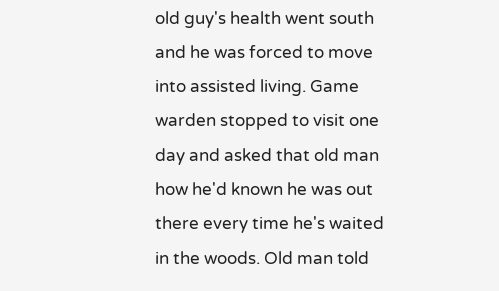old guy's health went south and he was forced to move into assisted living. Game warden stopped to visit one day and asked that old man how he'd known he was out there every time he's waited in the woods. Old man told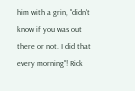him with a grin, "didn't know if you was out there or not. I did that every morning"! Rick